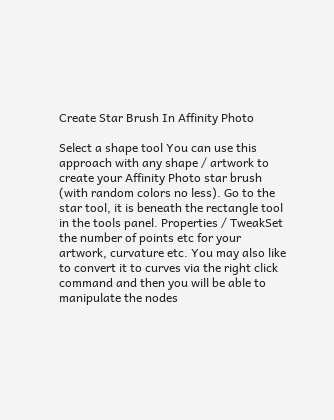Create Star Brush In Affinity Photo

Select a shape tool You can use this approach with any shape / artwork to create your Affinity Photo star brush (with random colors no less). Go to the star tool, it is beneath the rectangle tool in the tools panel. Properties / TweakSet the number of points etc for your artwork, curvature etc. You may also like to convert it to curves via the right click command and then you will be able to manipulate the nodes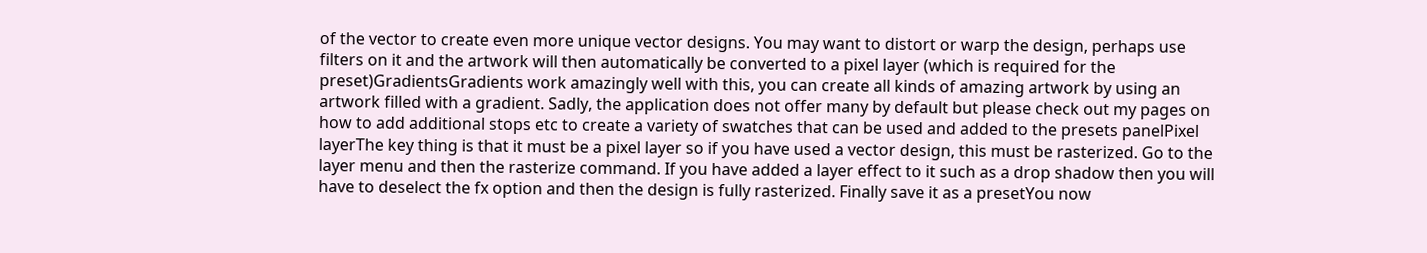of the vector to create even more unique vector designs. You may want to distort or warp the design, perhaps use filters on it and the artwork will then automatically be converted to a pixel layer (which is required for the preset)GradientsGradients work amazingly well with this, you can create all kinds of amazing artwork by using an artwork filled with a gradient. Sadly, the application does not offer many by default but please check out my pages on how to add additional stops etc to create a variety of swatches that can be used and added to the presets panelPixel layerThe key thing is that it must be a pixel layer so if you have used a vector design, this must be rasterized. Go to the layer menu and then the rasterize command. If you have added a layer effect to it such as a drop shadow then you will have to deselect the fx option and then the design is fully rasterized. Finally save it as a presetYou now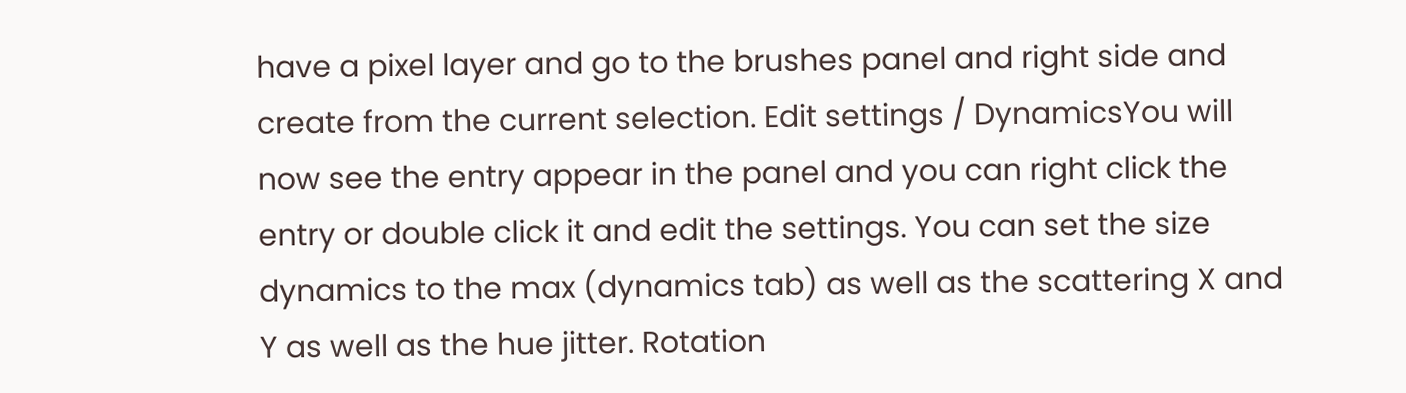have a pixel layer and go to the brushes panel and right side and create from the current selection. Edit settings / DynamicsYou will now see the entry appear in the panel and you can right click the entry or double click it and edit the settings. You can set the size dynamics to the max (dynamics tab) as well as the scattering X and Y as well as the hue jitter. Rotation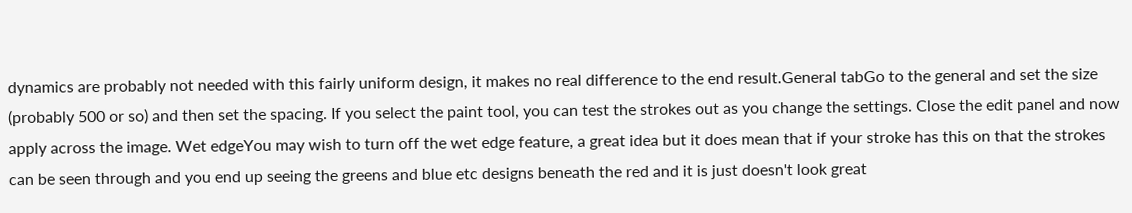dynamics are probably not needed with this fairly uniform design, it makes no real difference to the end result.General tabGo to the general and set the size (probably 500 or so) and then set the spacing. If you select the paint tool, you can test the strokes out as you change the settings. Close the edit panel and now apply across the image. Wet edgeYou may wish to turn off the wet edge feature, a great idea but it does mean that if your stroke has this on that the strokes can be seen through and you end up seeing the greens and blue etc designs beneath the red and it is just doesn't look great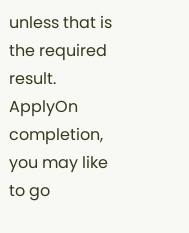unless that is the required result. ApplyOn completion, you may like to go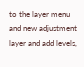to the layer menu and new adjustment layer and add levels,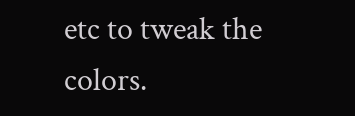etc to tweak the colors.